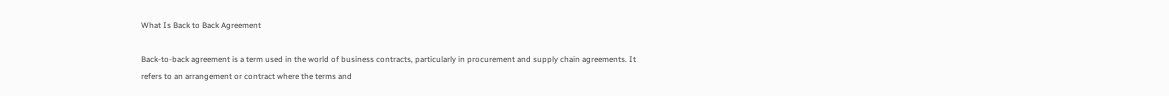What Is Back to Back Agreement

Back-to-back agreement is a term used in the world of business contracts, particularly in procurement and supply chain agreements. It refers to an arrangement or contract where the terms and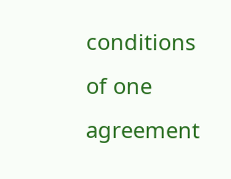conditions of one agreement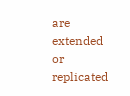are extended or replicated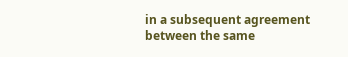in a subsequent agreement between the same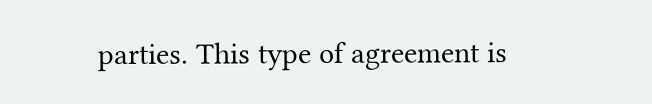parties. This type of agreement is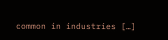common in industries […]